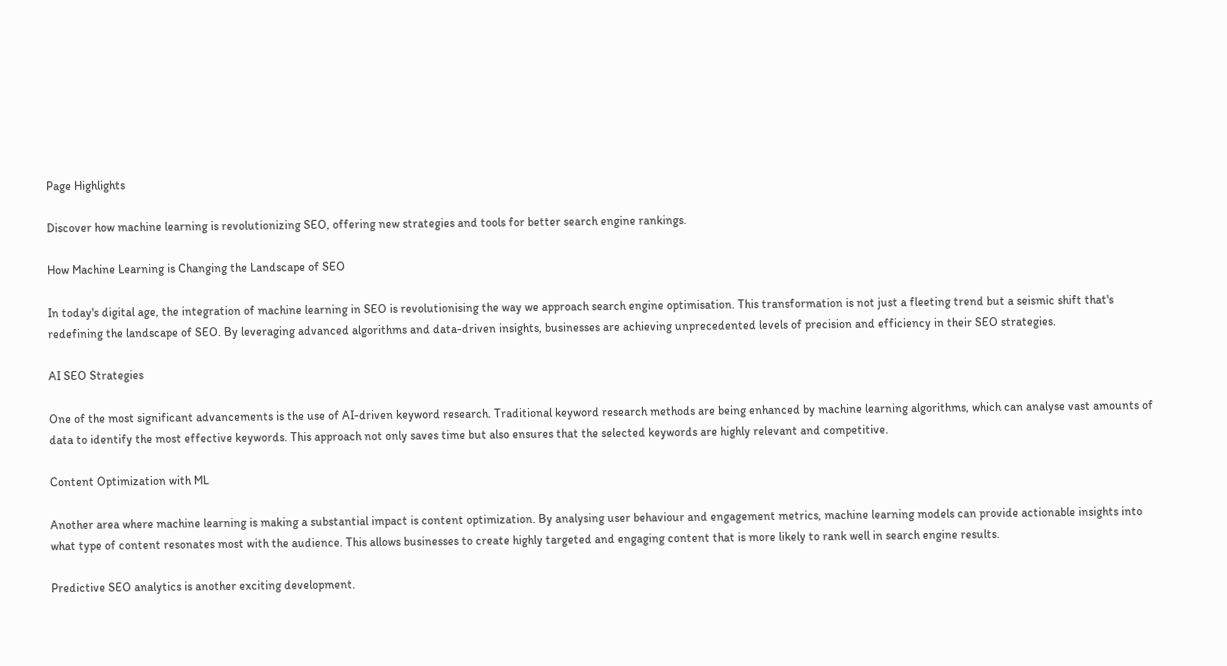Page Highlights

Discover how machine learning is revolutionizing SEO, offering new strategies and tools for better search engine rankings.

How Machine Learning is Changing the Landscape of SEO

In today's digital age, the integration of machine learning in SEO is revolutionising the way we approach search engine optimisation. This transformation is not just a fleeting trend but a seismic shift that's redefining the landscape of SEO. By leveraging advanced algorithms and data-driven insights, businesses are achieving unprecedented levels of precision and efficiency in their SEO strategies.

AI SEO Strategies

One of the most significant advancements is the use of AI-driven keyword research. Traditional keyword research methods are being enhanced by machine learning algorithms, which can analyse vast amounts of data to identify the most effective keywords. This approach not only saves time but also ensures that the selected keywords are highly relevant and competitive.

Content Optimization with ML

Another area where machine learning is making a substantial impact is content optimization. By analysing user behaviour and engagement metrics, machine learning models can provide actionable insights into what type of content resonates most with the audience. This allows businesses to create highly targeted and engaging content that is more likely to rank well in search engine results.

Predictive SEO analytics is another exciting development.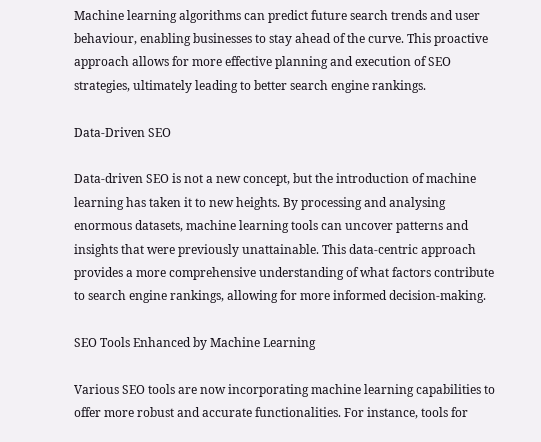Machine learning algorithms can predict future search trends and user behaviour, enabling businesses to stay ahead of the curve. This proactive approach allows for more effective planning and execution of SEO strategies, ultimately leading to better search engine rankings.

Data-Driven SEO

Data-driven SEO is not a new concept, but the introduction of machine learning has taken it to new heights. By processing and analysing enormous datasets, machine learning tools can uncover patterns and insights that were previously unattainable. This data-centric approach provides a more comprehensive understanding of what factors contribute to search engine rankings, allowing for more informed decision-making.

SEO Tools Enhanced by Machine Learning

Various SEO tools are now incorporating machine learning capabilities to offer more robust and accurate functionalities. For instance, tools for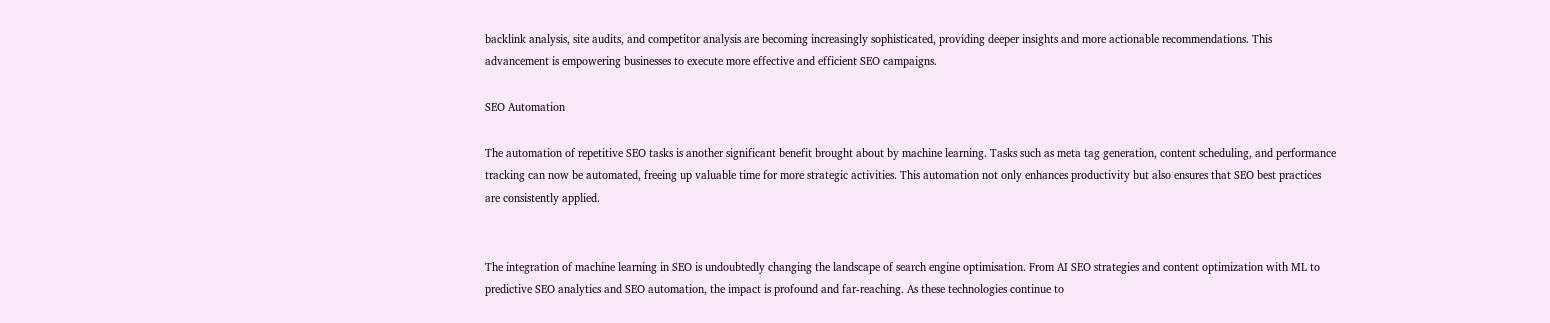backlink analysis, site audits, and competitor analysis are becoming increasingly sophisticated, providing deeper insights and more actionable recommendations. This advancement is empowering businesses to execute more effective and efficient SEO campaigns.

SEO Automation

The automation of repetitive SEO tasks is another significant benefit brought about by machine learning. Tasks such as meta tag generation, content scheduling, and performance tracking can now be automated, freeing up valuable time for more strategic activities. This automation not only enhances productivity but also ensures that SEO best practices are consistently applied.


The integration of machine learning in SEO is undoubtedly changing the landscape of search engine optimisation. From AI SEO strategies and content optimization with ML to predictive SEO analytics and SEO automation, the impact is profound and far-reaching. As these technologies continue to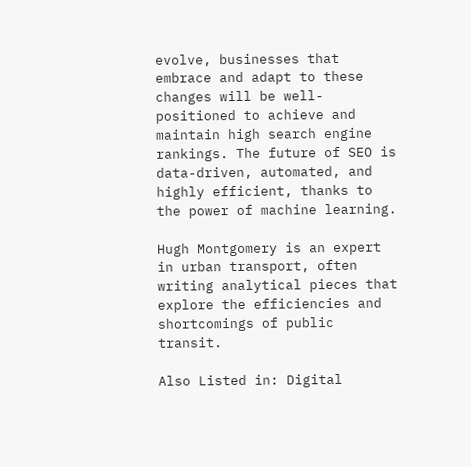evolve, businesses that embrace and adapt to these changes will be well-positioned to achieve and maintain high search engine rankings. The future of SEO is data-driven, automated, and highly efficient, thanks to the power of machine learning.

Hugh Montgomery is an expert in urban transport, often writing analytical pieces that explore the efficiencies and shortcomings of public transit.

Also Listed in: Digital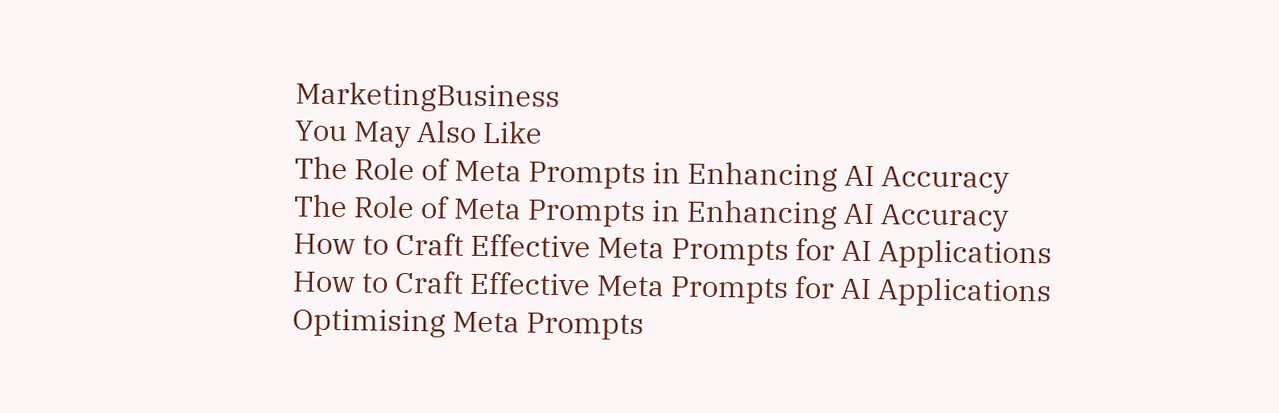MarketingBusiness
You May Also Like
The Role of Meta Prompts in Enhancing AI Accuracy
The Role of Meta Prompts in Enhancing AI Accuracy
How to Craft Effective Meta Prompts for AI Applications
How to Craft Effective Meta Prompts for AI Applications
Optimising Meta Prompts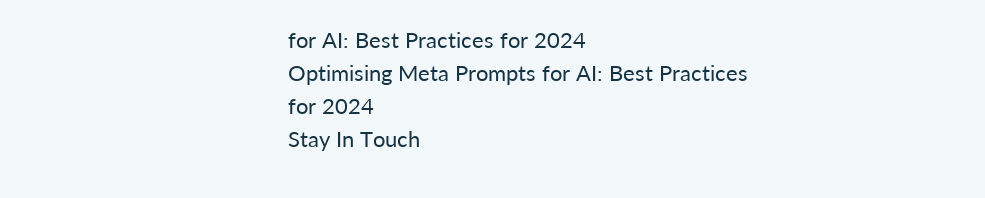for AI: Best Practices for 2024
Optimising Meta Prompts for AI: Best Practices for 2024
Stay In Touch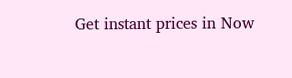Get instant prices in Now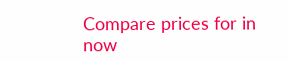Compare prices for in now